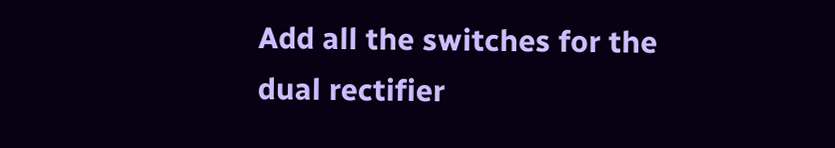Add all the switches for the dual rectifier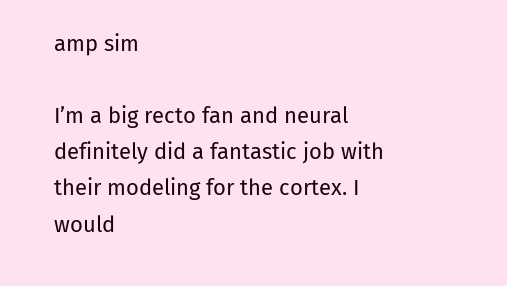amp sim

I’m a big recto fan and neural definitely did a fantastic job with their modeling for the cortex. I would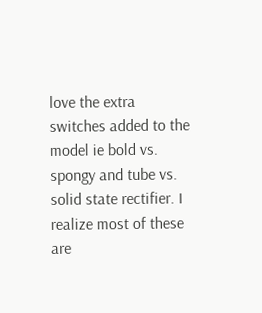love the extra switches added to the model ie bold vs. spongy and tube vs. solid state rectifier. I realize most of these are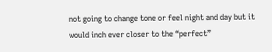not going to change tone or feel night and day but it would inch ever closer to the “perfect”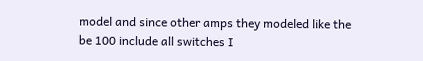model and since other amps they modeled like the be 100 include all switches I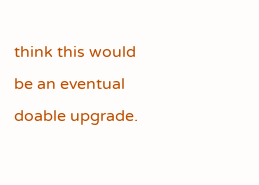think this would be an eventual doable upgrade.